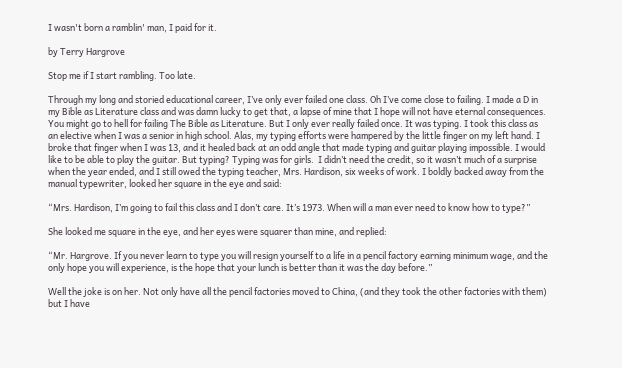I wasn't born a ramblin' man, I paid for it.

by Terry Hargrove

Stop me if I start rambling. Too late.

Through my long and storied educational career, I’ve only ever failed one class. Oh I’ve come close to failing. I made a D in my Bible as Literature class and was damn lucky to get that, a lapse of mine that I hope will not have eternal consequences. You might go to hell for failing The Bible as Literature. But I only ever really failed once. It was typing. I took this class as an elective when I was a senior in high school. Alas, my typing efforts were hampered by the little finger on my left hand. I broke that finger when I was 13, and it healed back at an odd angle that made typing and guitar playing impossible. I would like to be able to play the guitar. But typing? Typing was for girls.  I didn’t need the credit, so it wasn’t much of a surprise when the year ended, and I still owed the typing teacher, Mrs. Hardison, six weeks of work. I boldly backed away from the manual typewriter, looked her square in the eye and said:

“Mrs. Hardison, I’m going to fail this class and I don’t care. It’s 1973. When will a man ever need to know how to type?”

She looked me square in the eye, and her eyes were squarer than mine, and replied:

“Mr. Hargrove. If you never learn to type you will resign yourself to a life in a pencil factory earning minimum wage, and the only hope you will experience, is the hope that your lunch is better than it was the day before.”

Well the joke is on her. Not only have all the pencil factories moved to China, (and they took the other factories with them) but I have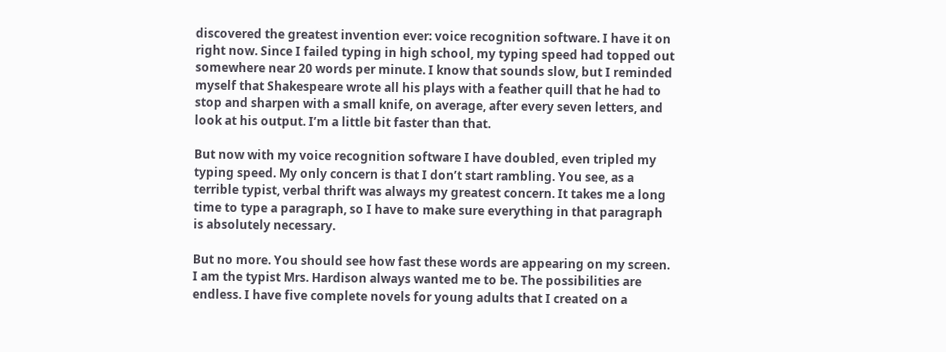discovered the greatest invention ever: voice recognition software. I have it on right now. Since I failed typing in high school, my typing speed had topped out somewhere near 20 words per minute. I know that sounds slow, but I reminded myself that Shakespeare wrote all his plays with a feather quill that he had to stop and sharpen with a small knife, on average, after every seven letters, and look at his output. I’m a little bit faster than that.

But now with my voice recognition software I have doubled, even tripled my typing speed. My only concern is that I don’t start rambling. You see, as a terrible typist, verbal thrift was always my greatest concern. It takes me a long time to type a paragraph, so I have to make sure everything in that paragraph is absolutely necessary.

But no more. You should see how fast these words are appearing on my screen. I am the typist Mrs. Hardison always wanted me to be. The possibilities are endless. I have five complete novels for young adults that I created on a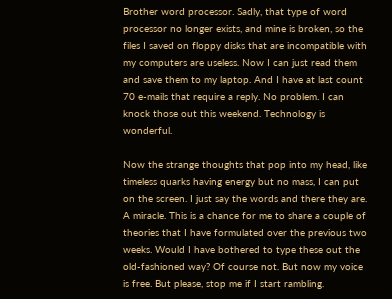Brother word processor. Sadly, that type of word processor no longer exists, and mine is broken, so the files I saved on floppy disks that are incompatible with my computers are useless. Now I can just read them and save them to my laptop. And I have at last count 70 e-mails that require a reply. No problem. I can knock those out this weekend. Technology is wonderful.

Now the strange thoughts that pop into my head, like timeless quarks having energy but no mass, I can put on the screen. I just say the words and there they are. A miracle. This is a chance for me to share a couple of theories that I have formulated over the previous two weeks. Would I have bothered to type these out the old-fashioned way? Of course not. But now my voice is free. But please, stop me if I start rambling.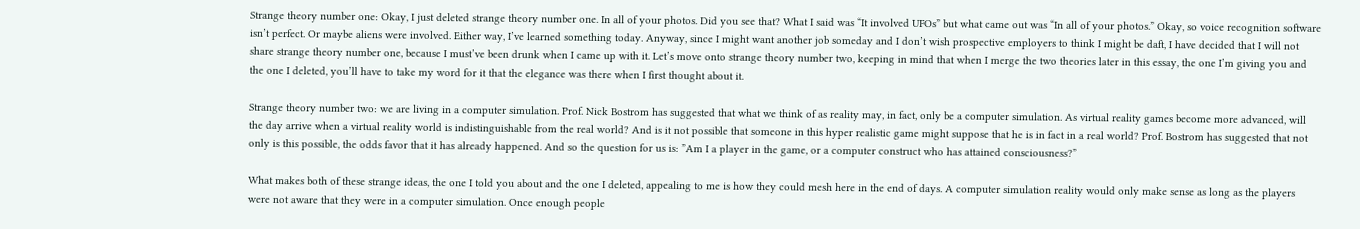Strange theory number one: Okay, I just deleted strange theory number one. In all of your photos. Did you see that? What I said was “It involved UFOs” but what came out was “In all of your photos.” Okay, so voice recognition software isn’t perfect. Or maybe aliens were involved. Either way, I’ve learned something today. Anyway, since I might want another job someday and I don’t wish prospective employers to think I might be daft, I have decided that I will not share strange theory number one, because I must’ve been drunk when I came up with it. Let’s move onto strange theory number two, keeping in mind that when I merge the two theories later in this essay, the one I’m giving you and the one I deleted, you’ll have to take my word for it that the elegance was there when I first thought about it.

Strange theory number two: we are living in a computer simulation. Prof. Nick Bostrom has suggested that what we think of as reality may, in fact, only be a computer simulation. As virtual reality games become more advanced, will the day arrive when a virtual reality world is indistinguishable from the real world? And is it not possible that someone in this hyper realistic game might suppose that he is in fact in a real world? Prof. Bostrom has suggested that not only is this possible, the odds favor that it has already happened. And so the question for us is: ”Am I a player in the game, or a computer construct who has attained consciousness?”

What makes both of these strange ideas, the one I told you about and the one I deleted, appealing to me is how they could mesh here in the end of days. A computer simulation reality would only make sense as long as the players were not aware that they were in a computer simulation. Once enough people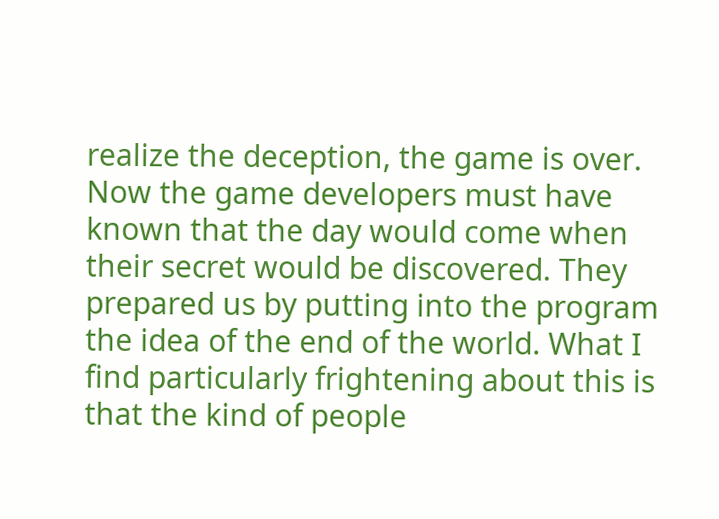realize the deception, the game is over. Now the game developers must have known that the day would come when their secret would be discovered. They prepared us by putting into the program the idea of the end of the world. What I find particularly frightening about this is that the kind of people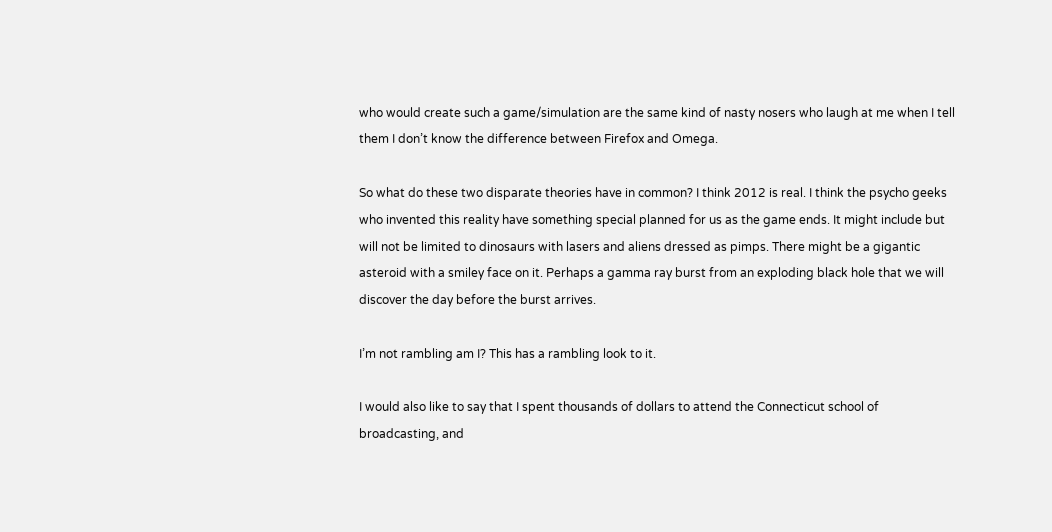who would create such a game/simulation are the same kind of nasty nosers who laugh at me when I tell them I don’t know the difference between Firefox and Omega.

So what do these two disparate theories have in common? I think 2012 is real. I think the psycho geeks who invented this reality have something special planned for us as the game ends. It might include but will not be limited to dinosaurs with lasers and aliens dressed as pimps. There might be a gigantic asteroid with a smiley face on it. Perhaps a gamma ray burst from an exploding black hole that we will discover the day before the burst arrives.

I’m not rambling am I? This has a rambling look to it.

I would also like to say that I spent thousands of dollars to attend the Connecticut school of broadcasting, and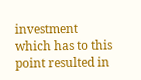investment which has to this point resulted in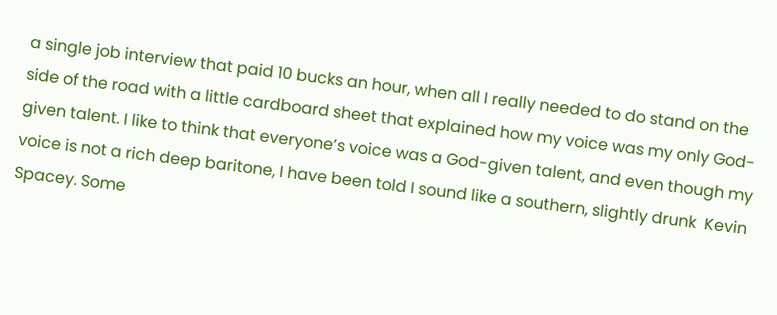a single job interview that paid 10 bucks an hour, when all I really needed to do stand on the side of the road with a little cardboard sheet that explained how my voice was my only God-given talent. I like to think that everyone’s voice was a God-given talent, and even though my voice is not a rich deep baritone, I have been told I sound like a southern, slightly drunk  Kevin Spacey. Some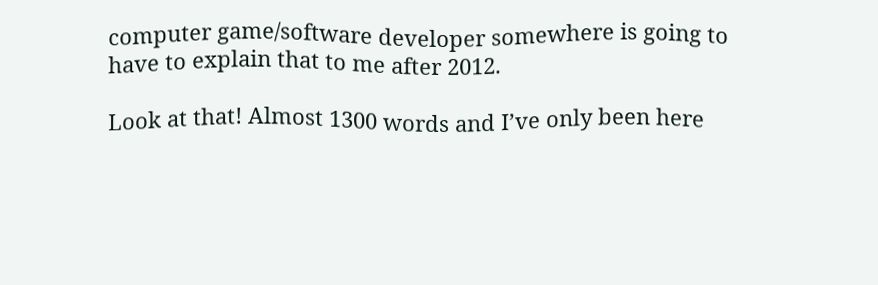computer game/software developer somewhere is going to have to explain that to me after 2012.

Look at that! Almost 1300 words and I’ve only been here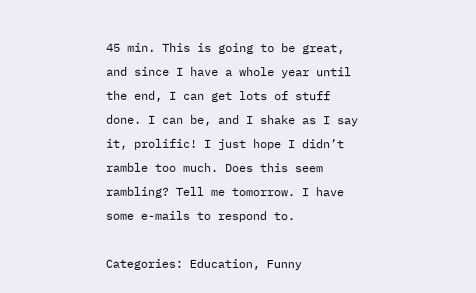45 min. This is going to be great, and since I have a whole year until the end, I can get lots of stuff done. I can be, and I shake as I say it, prolific! I just hope I didn’t ramble too much. Does this seem rambling? Tell me tomorrow. I have some e-mails to respond to.

Categories: Education, Funny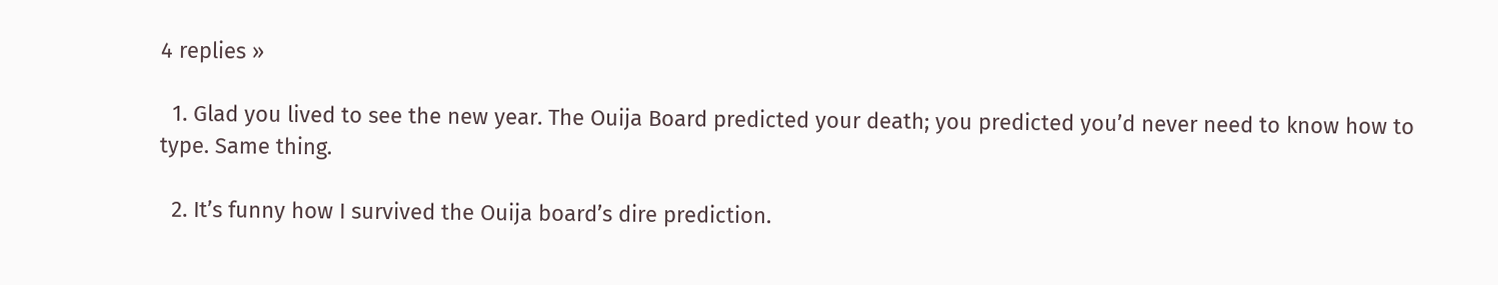4 replies »

  1. Glad you lived to see the new year. The Ouija Board predicted your death; you predicted you’d never need to know how to type. Same thing.

  2. It’s funny how I survived the Ouija board’s dire prediction.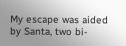My escape was aided by Santa, two bi-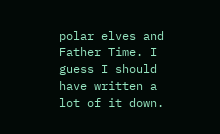polar elves and Father Time. I guess I should have written a lot of it down.